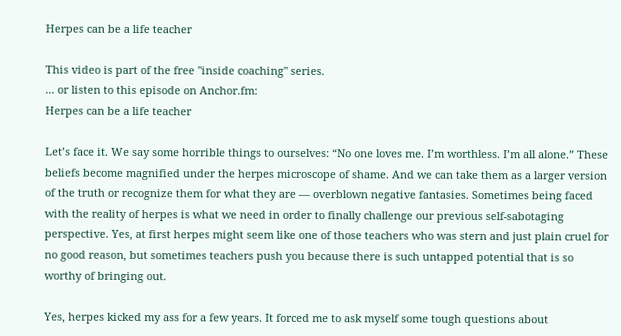Herpes can be a life teacher

This video is part of the free "inside coaching" series.
... or listen to this episode on Anchor.fm:
Herpes can be a life teacher

Let’s face it. We say some horrible things to ourselves: “No one loves me. I’m worthless. I’m all alone.” These beliefs become magnified under the herpes microscope of shame. And we can take them as a larger version of the truth or recognize them for what they are — overblown negative fantasies. Sometimes being faced with the reality of herpes is what we need in order to finally challenge our previous self-sabotaging perspective. Yes, at first herpes might seem like one of those teachers who was stern and just plain cruel for no good reason, but sometimes teachers push you because there is such untapped potential that is so worthy of bringing out.

Yes, herpes kicked my ass for a few years. It forced me to ask myself some tough questions about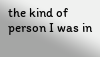the kind of person I was in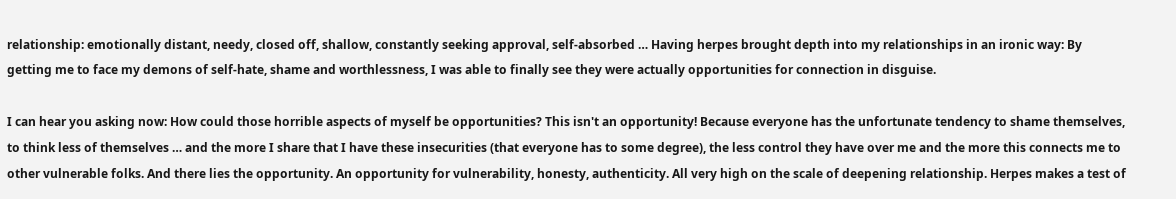relationship: emotionally distant, needy, closed off, shallow, constantly seeking approval, self-absorbed … Having herpes brought depth into my relationships in an ironic way: By getting me to face my demons of self-hate, shame and worthlessness, I was able to finally see they were actually opportunities for connection in disguise.

I can hear you asking now: How could those horrible aspects of myself be opportunities? This isn't an opportunity! Because everyone has the unfortunate tendency to shame themselves, to think less of themselves … and the more I share that I have these insecurities (that everyone has to some degree), the less control they have over me and the more this connects me to other vulnerable folks. And there lies the opportunity. An opportunity for vulnerability, honesty, authenticity. All very high on the scale of deepening relationship. Herpes makes a test of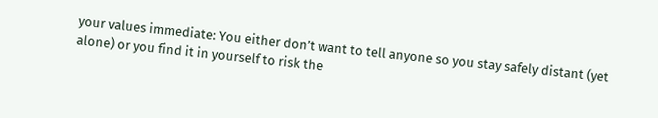your values immediate: You either don’t want to tell anyone so you stay safely distant (yet alone) or you find it in yourself to risk the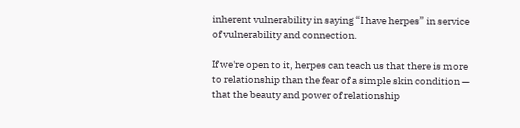inherent vulnerability in saying “I have herpes” in service of vulnerability and connection.

If we're open to it, herpes can teach us that there is more to relationship than the fear of a simple skin condition — that the beauty and power of relationship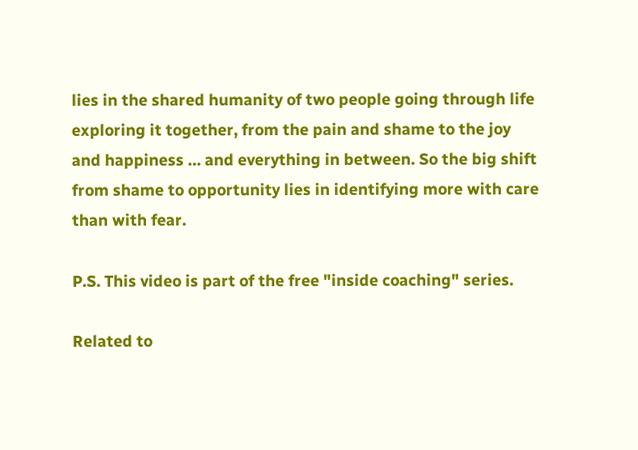lies in the shared humanity of two people going through life exploring it together, from the pain and shame to the joy and happiness … and everything in between. So the big shift from shame to opportunity lies in identifying more with care than with fear.

P.S. This video is part of the free "inside coaching" series.

Related to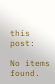this post:

No items found.